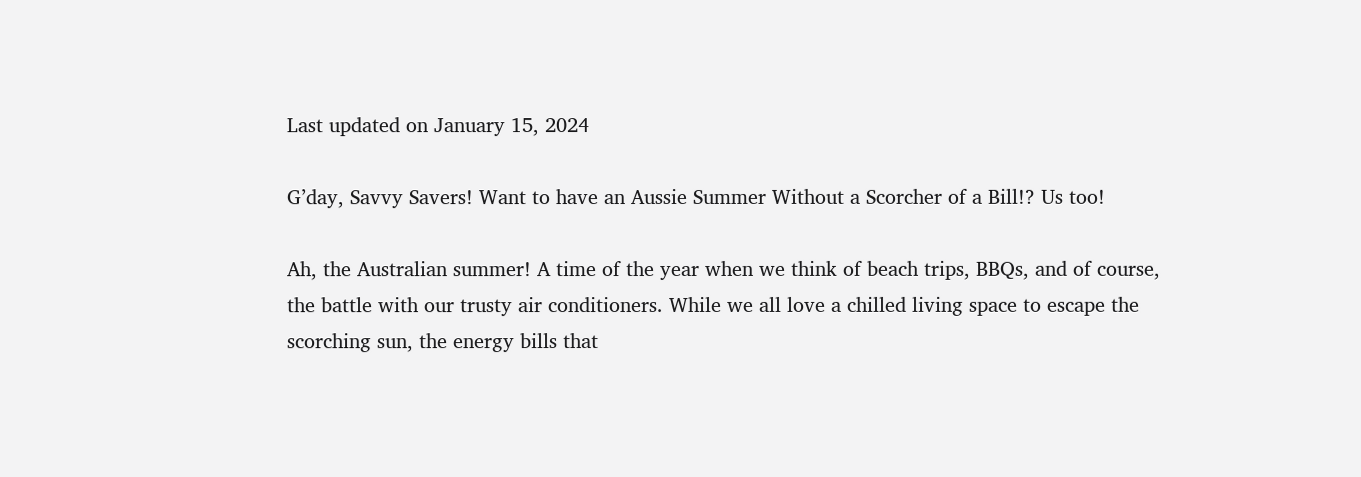Last updated on January 15, 2024

G’day, Savvy Savers! Want to have an Aussie Summer Without a Scorcher of a Bill!? Us too!

Ah, the Australian summer! A time of the year when we think of beach trips, BBQs, and of course, the battle with our trusty air conditioners. While we all love a chilled living space to escape the scorching sun, the energy bills that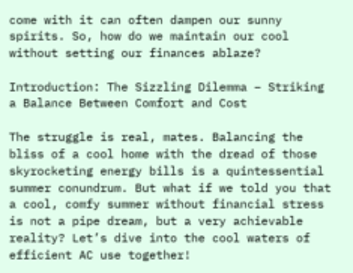come with it can often dampen our sunny spirits. So, how do we maintain our cool without setting our finances ablaze?

Introduction: The Sizzling Dilemma – Striking a Balance Between Comfort and Cost

The struggle is real, mates. Balancing the bliss of a cool home with the dread of those skyrocketing energy bills is a quintessential summer conundrum. But what if we told you that a cool, comfy summer without financial stress is not a pipe dream, but a very achievable reality? Let’s dive into the cool waters of efficient AC use together!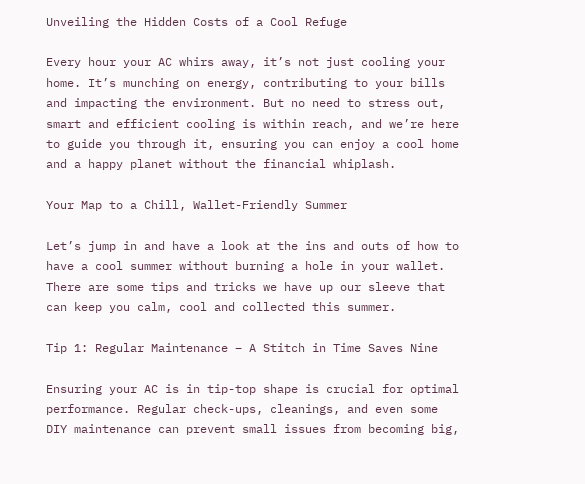Unveiling the Hidden Costs of a Cool Refuge

Every hour your AC whirs away, it’s not just cooling your home. It’s munching on energy, contributing to your bills and impacting the environment. But no need to stress out, smart and efficient cooling is within reach, and we’re here to guide you through it, ensuring you can enjoy a cool home and a happy planet without the financial whiplash.

Your Map to a Chill, Wallet-Friendly Summer

Let’s jump in and have a look at the ins and outs of how to have a cool summer without burning a hole in your wallet. There are some tips and tricks we have up our sleeve that can keep you calm, cool and collected this summer.

Tip 1: Regular Maintenance – A Stitch in Time Saves Nine

Ensuring your AC is in tip-top shape is crucial for optimal performance. Regular check-ups, cleanings, and even some DIY maintenance can prevent small issues from becoming big,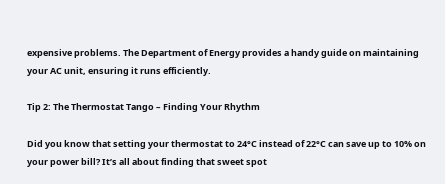expensive problems. The Department of Energy provides a handy guide on maintaining your AC unit, ensuring it runs efficiently.

Tip 2: The Thermostat Tango – Finding Your Rhythm

Did you know that setting your thermostat to 24°C instead of 22°C can save up to 10% on your power bill? It’s all about finding that sweet spot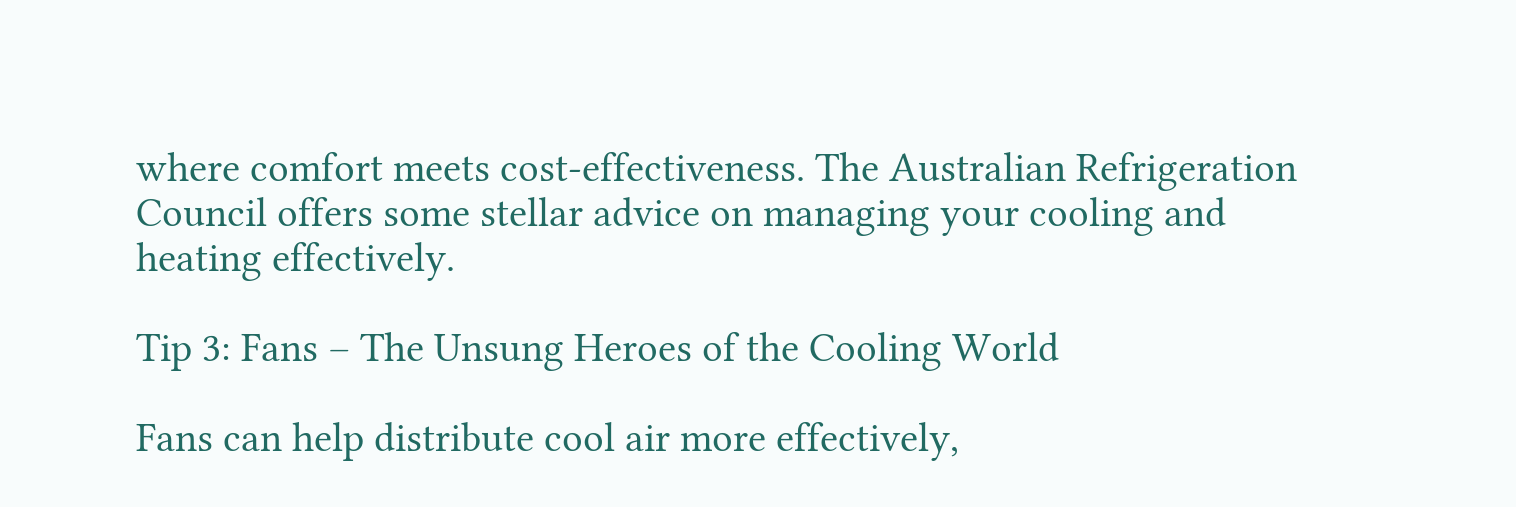where comfort meets cost-effectiveness. The Australian Refrigeration Council offers some stellar advice on managing your cooling and heating effectively.

Tip 3: Fans – The Unsung Heroes of the Cooling World

Fans can help distribute cool air more effectively,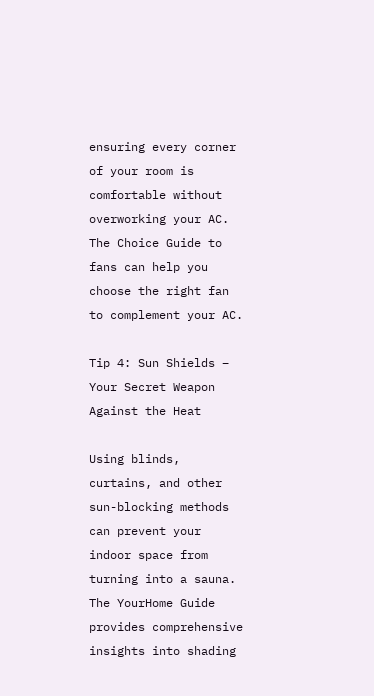ensuring every corner of your room is comfortable without overworking your AC. The Choice Guide to fans can help you choose the right fan to complement your AC.

Tip 4: Sun Shields – Your Secret Weapon Against the Heat

Using blinds, curtains, and other sun-blocking methods can prevent your indoor space from turning into a sauna. The YourHome Guide provides comprehensive insights into shading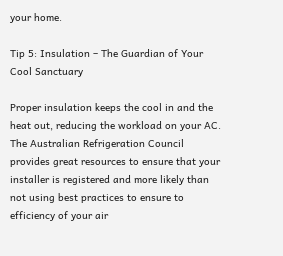your home.

Tip 5: Insulation – The Guardian of Your Cool Sanctuary

Proper insulation keeps the cool in and the heat out, reducing the workload on your AC. The Australian Refrigeration Council provides great resources to ensure that your installer is registered and more likely than not using best practices to ensure to efficiency of your air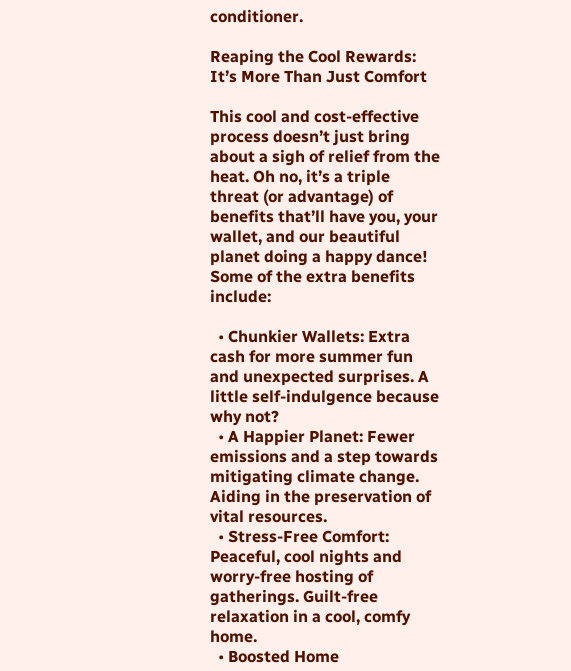conditioner.

Reaping the Cool Rewards: It’s More Than Just Comfort

This cool and cost-effective process doesn’t just bring about a sigh of relief from the heat. Oh no, it’s a triple threat (or advantage) of benefits that’ll have you, your wallet, and our beautiful planet doing a happy dance! Some of the extra benefits include:

  • Chunkier Wallets: Extra cash for more summer fun and unexpected surprises. A little self-indulgence because why not?
  • A Happier Planet: Fewer emissions and a step towards mitigating climate change. Aiding in the preservation of vital resources.
  • Stress-Free Comfort: Peaceful, cool nights and worry-free hosting of gatherings. Guilt-free relaxation in a cool, comfy home.
  • Boosted Home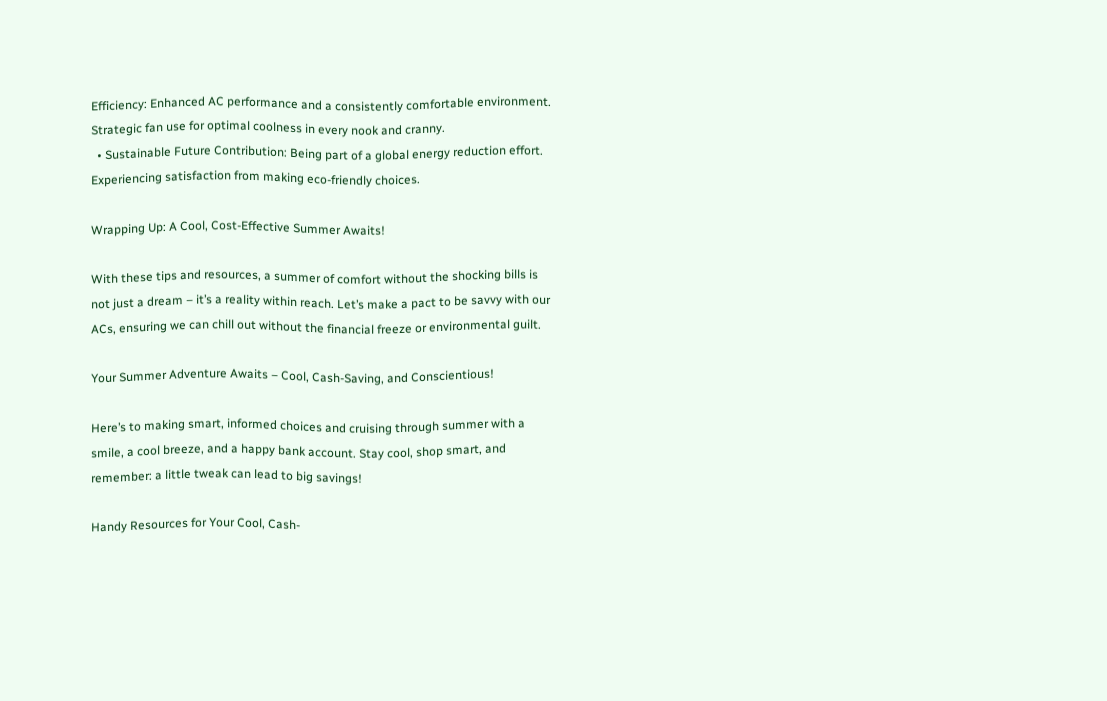Efficiency: Enhanced AC performance and a consistently comfortable environment. Strategic fan use for optimal coolness in every nook and cranny.
  • Sustainable Future Contribution: Being part of a global energy reduction effort. Experiencing satisfaction from making eco-friendly choices.

Wrapping Up: A Cool, Cost-Effective Summer Awaits!

With these tips and resources, a summer of comfort without the shocking bills is not just a dream – it’s a reality within reach. Let’s make a pact to be savvy with our ACs, ensuring we can chill out without the financial freeze or environmental guilt.

Your Summer Adventure Awaits – Cool, Cash-Saving, and Conscientious!

Here’s to making smart, informed choices and cruising through summer with a smile, a cool breeze, and a happy bank account. Stay cool, shop smart, and remember: a little tweak can lead to big savings!

Handy Resources for Your Cool, Cash-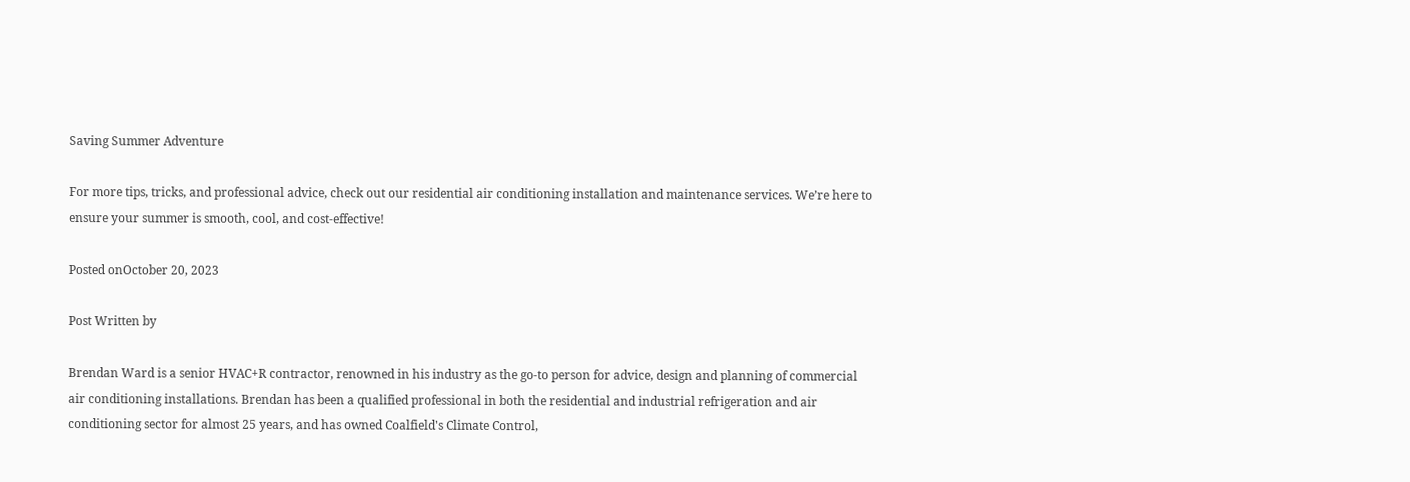Saving Summer Adventure

For more tips, tricks, and professional advice, check out our residential air conditioning installation and maintenance services. We’re here to ensure your summer is smooth, cool, and cost-effective!

Posted onOctober 20, 2023

Post Written by

Brendan Ward is a senior HVAC+R contractor, renowned in his industry as the go-to person for advice, design and planning of commercial air conditioning installations. Brendan has been a qualified professional in both the residential and industrial refrigeration and air conditioning sector for almost 25 years, and has owned Coalfield's Climate Control,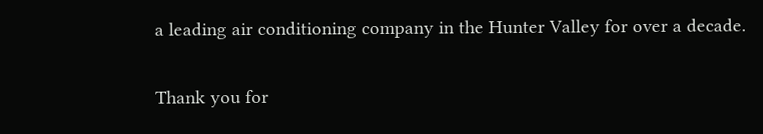a leading air conditioning company in the Hunter Valley for over a decade.

Thank you for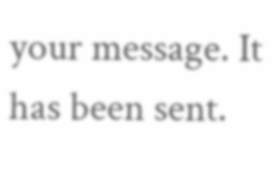your message. It has been sent.